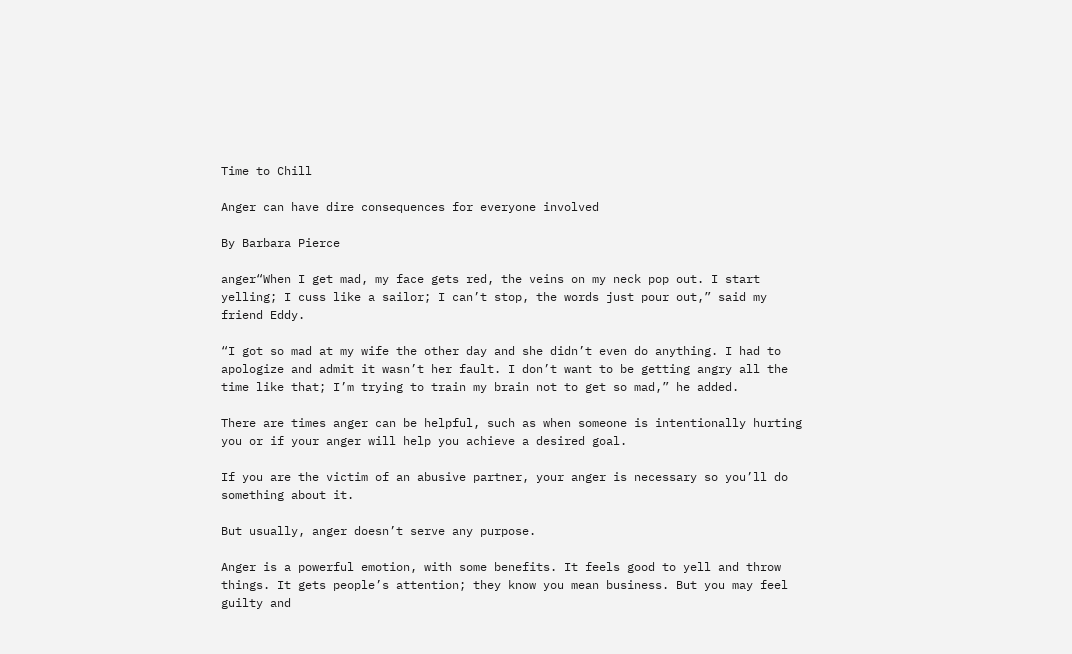Time to Chill

Anger can have dire consequences for everyone involved

By Barbara Pierce

anger“When I get mad, my face gets red, the veins on my neck pop out. I start yelling; I cuss like a sailor; I can’t stop, the words just pour out,” said my friend Eddy.

“I got so mad at my wife the other day and she didn’t even do anything. I had to apologize and admit it wasn’t her fault. I don’t want to be getting angry all the time like that; I’m trying to train my brain not to get so mad,” he added.

There are times anger can be helpful, such as when someone is intentionally hurting you or if your anger will help you achieve a desired goal.

If you are the victim of an abusive partner, your anger is necessary so you’ll do something about it.

But usually, anger doesn’t serve any purpose.

Anger is a powerful emotion, with some benefits. It feels good to yell and throw things. It gets people’s attention; they know you mean business. But you may feel guilty and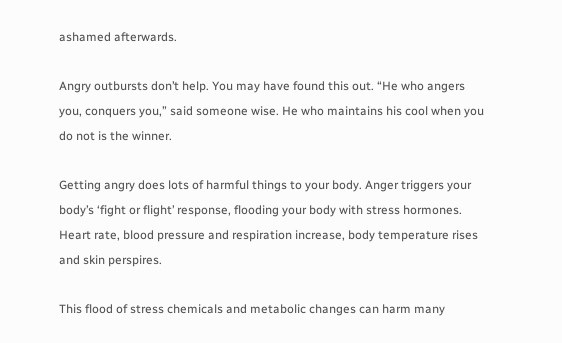ashamed afterwards.

Angry outbursts don’t help. You may have found this out. “He who angers you, conquers you,” said someone wise. He who maintains his cool when you do not is the winner.

Getting angry does lots of harmful things to your body. Anger triggers your body’s ‘fight or flight’ response, flooding your body with stress hormones. Heart rate, blood pressure and respiration increase, body temperature rises and skin perspires.

This flood of stress chemicals and metabolic changes can harm many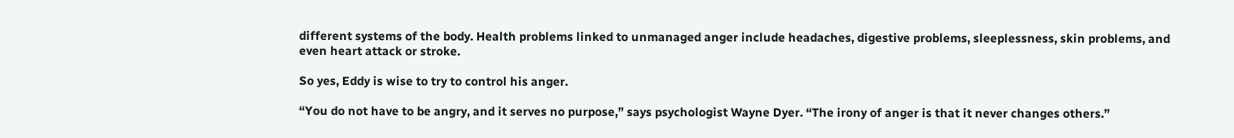different systems of the body. Health problems linked to unmanaged anger include headaches, digestive problems, sleeplessness, skin problems, and even heart attack or stroke.

So yes, Eddy is wise to try to control his anger.

“You do not have to be angry, and it serves no purpose,” says psychologist Wayne Dyer. “The irony of anger is that it never changes others.”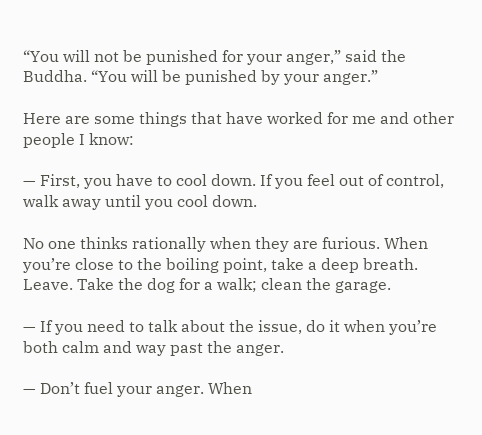“You will not be punished for your anger,” said the Buddha. “You will be punished by your anger.”

Here are some things that have worked for me and other people I know:

— First, you have to cool down. If you feel out of control, walk away until you cool down.

No one thinks rationally when they are furious. When you’re close to the boiling point, take a deep breath. Leave. Take the dog for a walk; clean the garage.

— If you need to talk about the issue, do it when you’re both calm and way past the anger.

— Don’t fuel your anger. When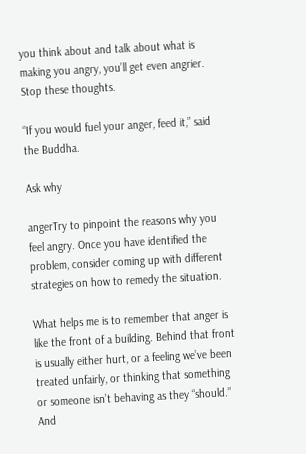you think about and talk about what is making you angry, you’ll get even angrier. Stop these thoughts.

“If you would fuel your anger, feed it,” said the Buddha.

Ask why

angerTry to pinpoint the reasons why you feel angry. Once you have identified the problem, consider coming up with different strategies on how to remedy the situation.

What helps me is to remember that anger is like the front of a building. Behind that front is usually either hurt, or a feeling we’ve been treated unfairly, or thinking that something or someone isn’t behaving as they “should.” And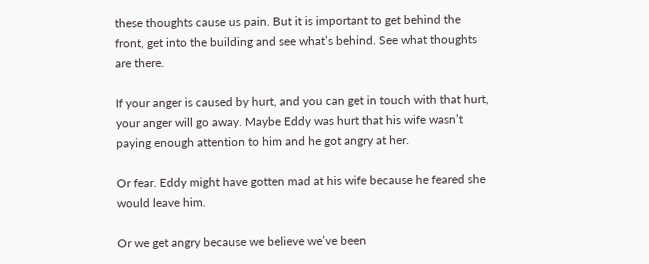these thoughts cause us pain. But it is important to get behind the front, get into the building and see what’s behind. See what thoughts are there.

If your anger is caused by hurt, and you can get in touch with that hurt, your anger will go away. Maybe Eddy was hurt that his wife wasn’t paying enough attention to him and he got angry at her.

Or fear. Eddy might have gotten mad at his wife because he feared she would leave him.

Or we get angry because we believe we’ve been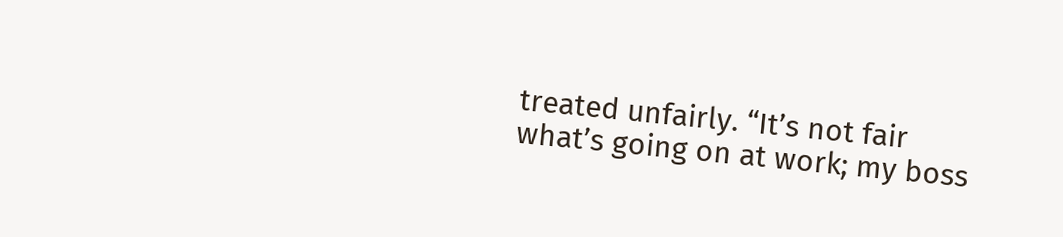treated unfairly. “It’s not fair what’s going on at work; my boss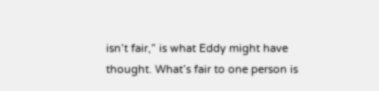isn’t fair,” is what Eddy might have thought. What’s fair to one person is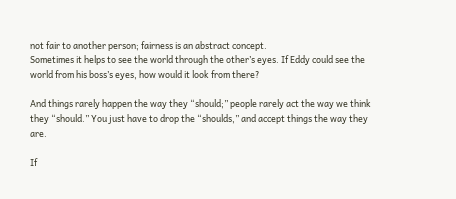not fair to another person; fairness is an abstract concept.
Sometimes it helps to see the world through the other’s eyes. If Eddy could see the world from his boss’s eyes, how would it look from there?

And things rarely happen the way they “should;” people rarely act the way we think they “should.” You just have to drop the “shoulds,” and accept things the way they are.

If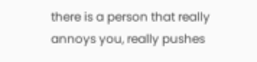there is a person that really annoys you, really pushes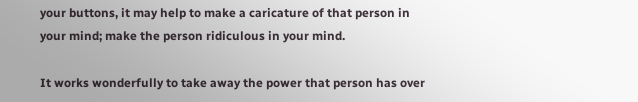your buttons, it may help to make a caricature of that person in your mind; make the person ridiculous in your mind.

It works wonderfully to take away the power that person has over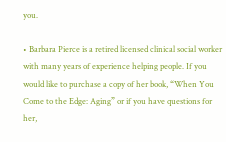you.

• Barbara Pierce is a retired licensed clinical social worker with many years of experience helping people. If you would like to purchase a copy of her book, “When You Come to the Edge: Aging” or if you have questions for her,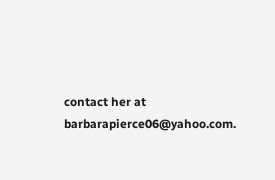contact her at barbarapierce06@yahoo.com.